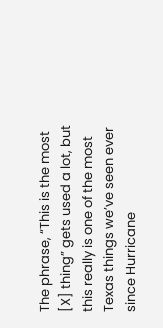The phrase, “This is the most [X] thing” gets used a lot, but this really is one of the most Texas things we’ve seen ever since Hurricane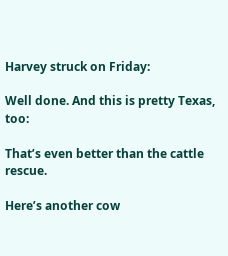Harvey struck on Friday:

Well done. And this is pretty Texas, too:

That’s even better than the cattle rescue.

Here’s another cow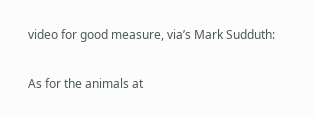video for good measure, via’s Mark Sudduth:

As for the animals at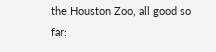the Houston Zoo, all good so far: